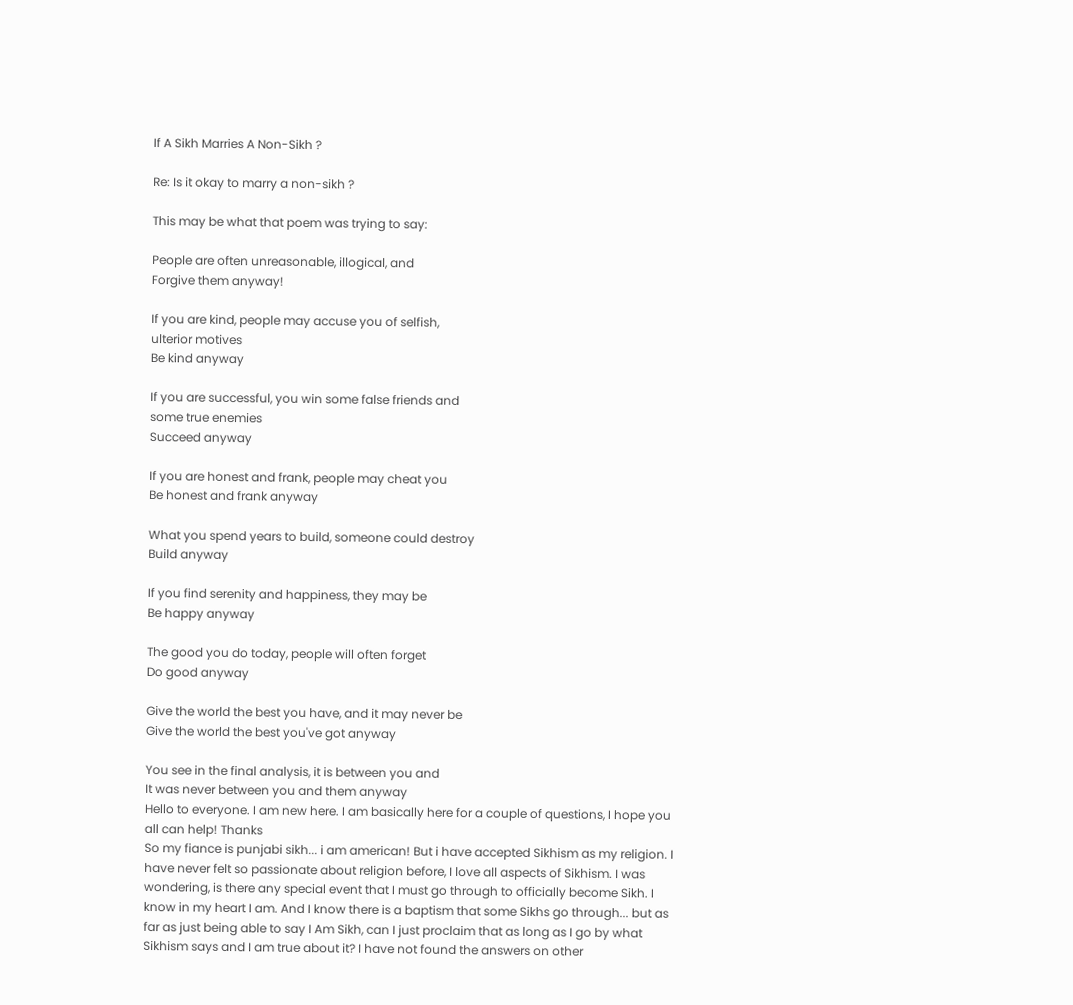If A Sikh Marries A Non-Sikh ?

Re: Is it okay to marry a non-sikh ?

This may be what that poem was trying to say:

People are often unreasonable, illogical, and
Forgive them anyway!

If you are kind, people may accuse you of selfish,
ulterior motives
Be kind anyway

If you are successful, you win some false friends and
some true enemies
Succeed anyway

If you are honest and frank, people may cheat you
Be honest and frank anyway

What you spend years to build, someone could destroy
Build anyway

If you find serenity and happiness, they may be
Be happy anyway

The good you do today, people will often forget
Do good anyway

Give the world the best you have, and it may never be
Give the world the best you've got anyway

You see in the final analysis, it is between you and
It was never between you and them anyway
Hello to everyone. I am new here. I am basically here for a couple of questions, I hope you all can help! Thanks
So my fiance is punjabi sikh... i am american! But i have accepted Sikhism as my religion. I have never felt so passionate about religion before, I love all aspects of Sikhism. I was wondering, is there any special event that I must go through to officially become Sikh. I know in my heart I am. And I know there is a baptism that some Sikhs go through... but as far as just being able to say I Am Sikh, can I just proclaim that as long as I go by what Sikhism says and I am true about it? I have not found the answers on other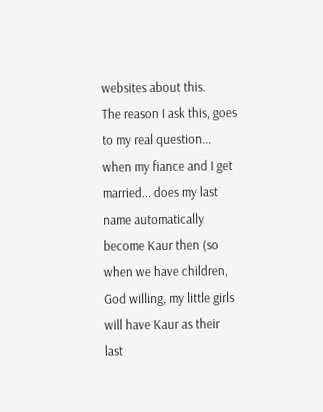websites about this.
The reason I ask this, goes to my real question... when my fiance and I get married... does my last name automatically become Kaur then (so when we have children, God willing, my little girls will have Kaur as their last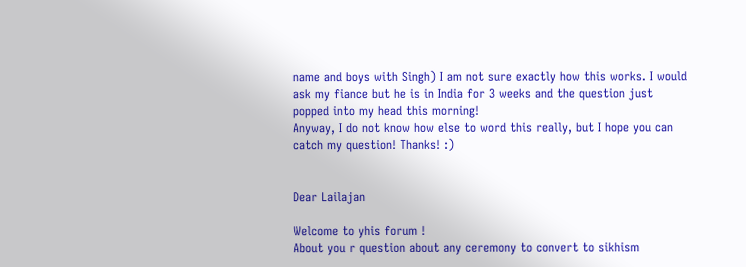name and boys with Singh) I am not sure exactly how this works. I would ask my fiance but he is in India for 3 weeks and the question just popped into my head this morning!
Anyway, I do not know how else to word this really, but I hope you can catch my question! Thanks! :)


Dear Lailajan

Welcome to yhis forum !
About you r question about any ceremony to convert to sikhism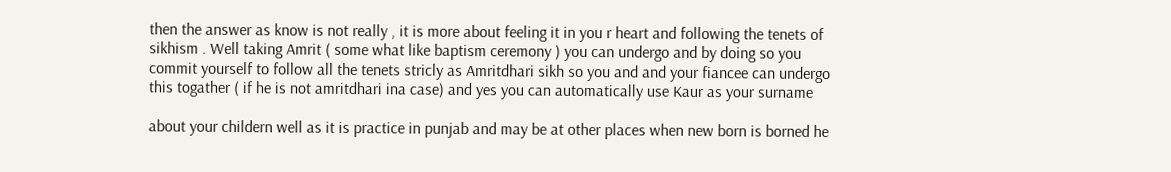then the answer as know is not really , it is more about feeling it in you r heart and following the tenets of sikhism . Well taking Amrit ( some what like baptism ceremony ) you can undergo and by doing so you commit yourself to follow all the tenets stricly as Amritdhari sikh so you and and your fiancee can undergo this togather ( if he is not amritdhari ina case) and yes you can automatically use Kaur as your surname

about your childern well as it is practice in punjab and may be at other places when new born is borned he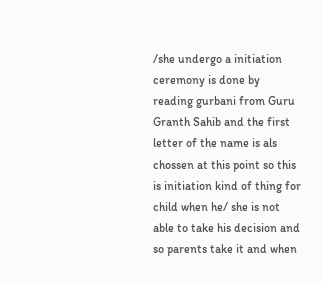/she undergo a initiation ceremony is done by reading gurbani from Guru Granth Sahib and the first letter of the name is als chossen at this point so this is initiation kind of thing for child when he/ she is not able to take his decision and so parents take it and when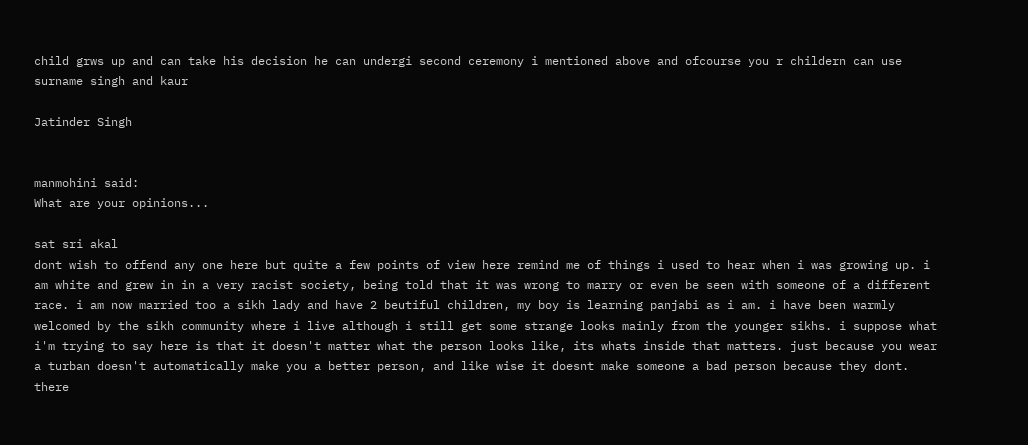child grws up and can take his decision he can undergi second ceremony i mentioned above and ofcourse you r childern can use surname singh and kaur

Jatinder Singh


manmohini said:
What are your opinions...

sat sri akal
dont wish to offend any one here but quite a few points of view here remind me of things i used to hear when i was growing up. i am white and grew in in a very racist society, being told that it was wrong to marry or even be seen with someone of a different race. i am now married too a sikh lady and have 2 beutiful children, my boy is learning panjabi as i am. i have been warmly welcomed by the sikh community where i live although i still get some strange looks mainly from the younger sikhs. i suppose what i'm trying to say here is that it doesn't matter what the person looks like, its whats inside that matters. just because you wear a turban doesn't automatically make you a better person, and like wise it doesnt make someone a bad person because they dont. there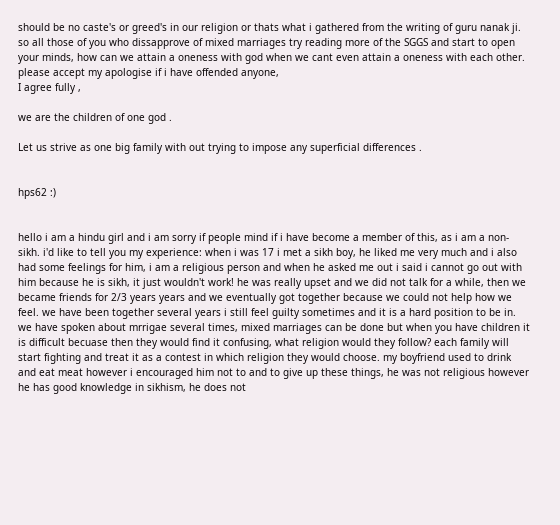should be no caste's or greed's in our religion or thats what i gathered from the writing of guru nanak ji. so all those of you who dissapprove of mixed marriages try reading more of the SGGS and start to open your minds, how can we attain a oneness with god when we cant even attain a oneness with each other.
please accept my apologise if i have offended anyone,
I agree fully ,

we are the children of one god .

Let us strive as one big family with out trying to impose any superficial differences .


hps62 :)


hello i am a hindu girl and i am sorry if people mind if i have become a member of this, as i am a non-sikh. i'd like to tell you my experience: when i was 17 i met a sikh boy, he liked me very much and i also had some feelings for him, i am a religious person and when he asked me out i said i cannot go out with him because he is sikh, it just wouldn't work! he was really upset and we did not talk for a while, then we became friends for 2/3 years years and we eventually got together because we could not help how we feel. we have been together several years i still feel guilty sometimes and it is a hard position to be in. we have spoken about mrrigae several times, mixed marriages can be done but when you have children it is difficult becuase then they would find it confusing, what religion would they follow? each family will start fighting and treat it as a contest in which religion they would choose. my boyfriend used to drink and eat meat however i encouraged him not to and to give up these things, he was not religious however he has good knowledge in sikhism, he does not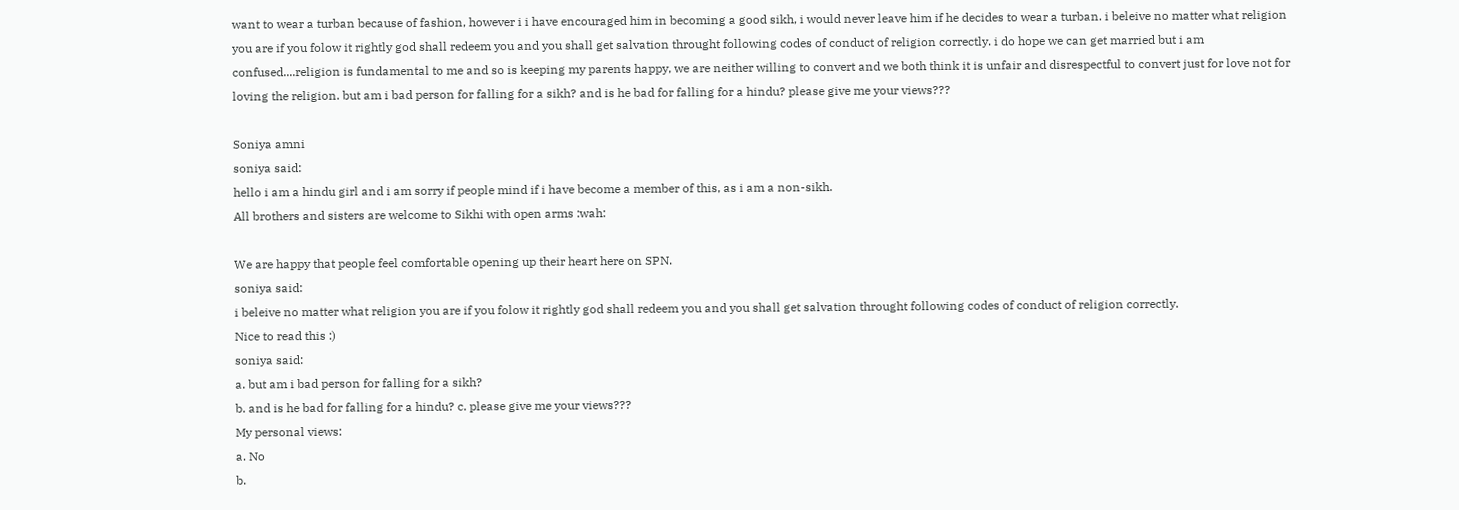want to wear a turban because of fashion, however i i have encouraged him in becoming a good sikh, i would never leave him if he decides to wear a turban. i beleive no matter what religion you are if you folow it rightly god shall redeem you and you shall get salvation throught following codes of conduct of religion correctly. i do hope we can get married but i am confused....religion is fundamental to me and so is keeping my parents happy, we are neither willing to convert and we both think it is unfair and disrespectful to convert just for love not for loving the religion. but am i bad person for falling for a sikh? and is he bad for falling for a hindu? please give me your views???

Soniya amni
soniya said:
hello i am a hindu girl and i am sorry if people mind if i have become a member of this, as i am a non-sikh.
All brothers and sisters are welcome to Sikhi with open arms :wah:

We are happy that people feel comfortable opening up their heart here on SPN.
soniya said:
i beleive no matter what religion you are if you folow it rightly god shall redeem you and you shall get salvation throught following codes of conduct of religion correctly.
Nice to read this :)
soniya said:
a. but am i bad person for falling for a sikh?
b. and is he bad for falling for a hindu? c. please give me your views???
My personal views:
a. No
b.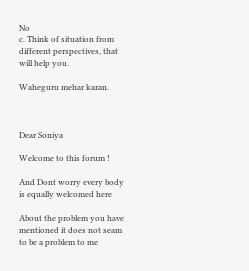No
c. Think of situation from different perspectives, that will help you.

Waheguru mehar karan.



Dear Soniya

Welcome to this forum !

And Dont worry every body is equally welcomed here

About the problem you have mentioned it does not seam to be a problem to me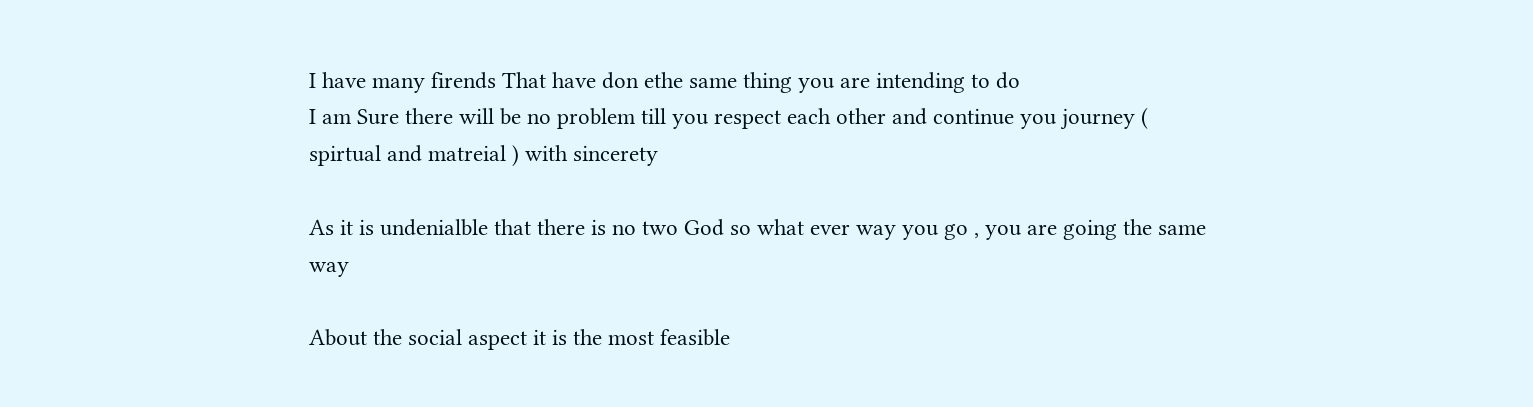I have many firends That have don ethe same thing you are intending to do
I am Sure there will be no problem till you respect each other and continue you journey ( spirtual and matreial ) with sincerety

As it is undenialble that there is no two God so what ever way you go , you are going the same way

About the social aspect it is the most feasible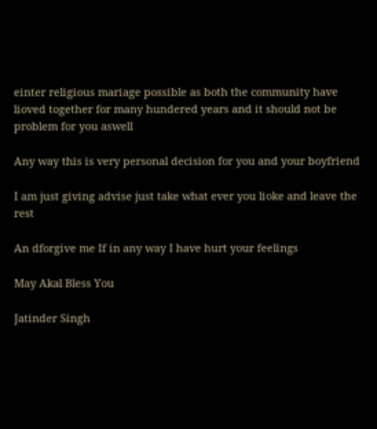einter religious mariage possible as both the community have lioved together for many hundered years and it should not be problem for you aswell

Any way this is very personal decision for you and your boyfriend

I am just giving advise just take what ever you lioke and leave the rest

An dforgive me If in any way I have hurt your feelings

May Akal Bless You

Jatinder Singh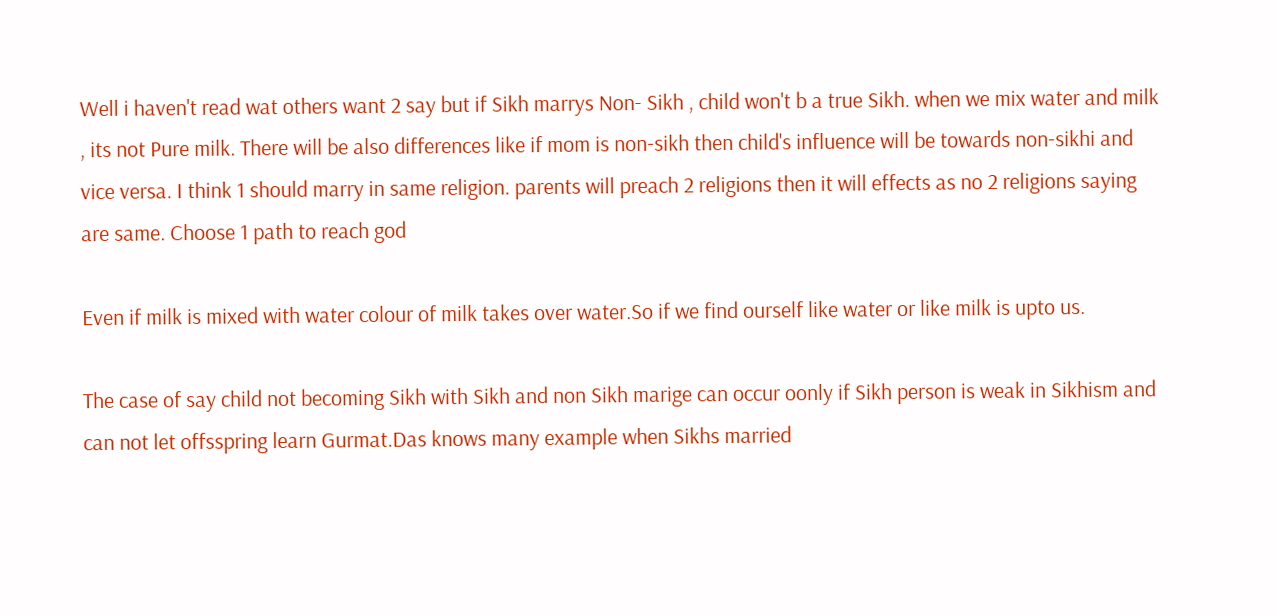Well i haven't read wat others want 2 say but if Sikh marrys Non- Sikh , child won't b a true Sikh. when we mix water and milk , its not Pure milk. There will be also differences like if mom is non-sikh then child's influence will be towards non-sikhi and vice versa. I think 1 should marry in same religion. parents will preach 2 religions then it will effects as no 2 religions saying are same. Choose 1 path to reach god

Even if milk is mixed with water colour of milk takes over water.So if we find ourself like water or like milk is upto us.

The case of say child not becoming Sikh with Sikh and non Sikh marige can occur oonly if Sikh person is weak in Sikhism and can not let offsspring learn Gurmat.Das knows many example when Sikhs married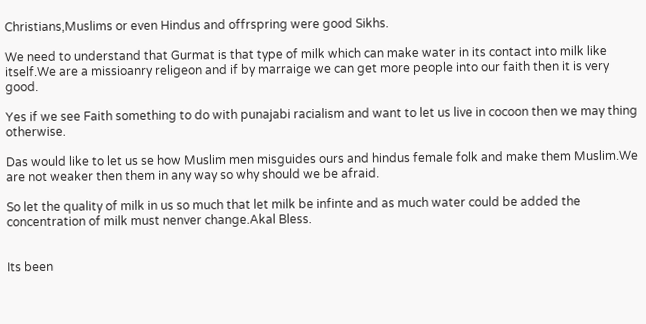Christians,Muslims or even Hindus and offrspring were good Sikhs.

We need to understand that Gurmat is that type of milk which can make water in its contact into milk like itself.We are a missioanry religeon and if by marraige we can get more people into our faith then it is very good.

Yes if we see Faith something to do with punajabi racialism and want to let us live in cocoon then we may thing otherwise.

Das would like to let us se how Muslim men misguides ours and hindus female folk and make them Muslim.We are not weaker then them in any way so why should we be afraid.

So let the quality of milk in us so much that let milk be infinte and as much water could be added the concentration of milk must nenver change.Akal Bless.


Its been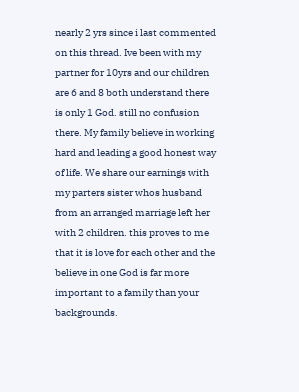nearly 2 yrs since i last commented on this thread. Ive been with my partner for 10yrs and our children are 6 and 8 both understand there is only 1 God. still no confusion there. My family believe in working hard and leading a good honest way of life. We share our earnings with my parters sister whos husband from an arranged marriage left her with 2 children. this proves to me that it is love for each other and the believe in one God is far more important to a family than your backgrounds.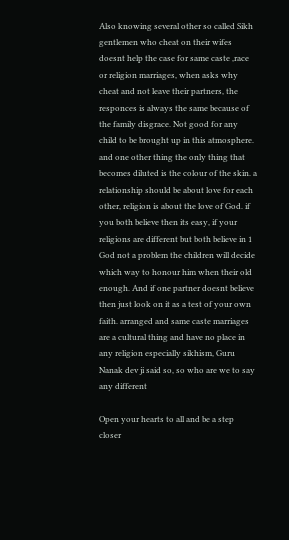Also knowing several other so called Sikh gentlemen who cheat on their wifes doesnt help the case for same caste ,race or religion marriages, when asks why cheat and not leave their partners, the responces is always the same because of the family disgrace. Not good for any child to be brought up in this atmosphere. and one other thing the only thing that becomes diluted is the colour of the skin. a relationship should be about love for each other, religion is about the love of God. if you both believe then its easy, if your religions are different but both believe in 1 God not a problem the children will decide which way to honour him when their old enough. And if one partner doesnt believe then just look on it as a test of your own faith. arranged and same caste marriages are a cultural thing and have no place in any religion especially sikhism, Guru Nanak dev ji said so, so who are we to say any different

Open your hearts to all and be a step closer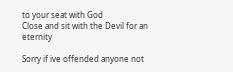to your seat with God
Close and sit with the Devil for an eternity

Sorry if ive offended anyone not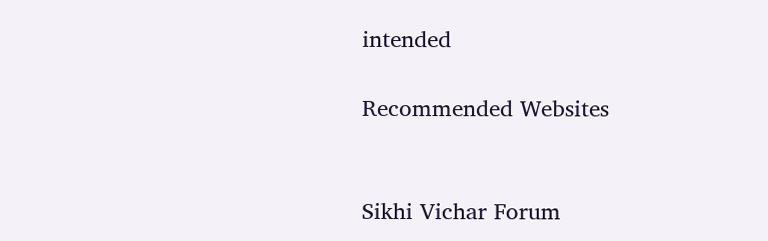intended

Recommended Websites


Sikhi Vichar Forum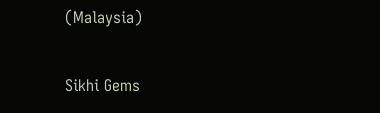(Malaysia)

Sikhi Gems